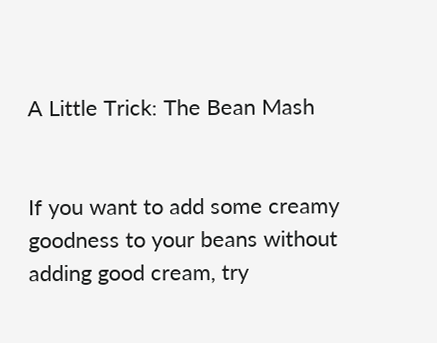A Little Trick: The Bean Mash


If you want to add some creamy goodness to your beans without adding good cream, try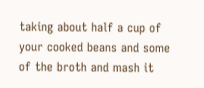taking about half a cup of your cooked beans and some of the broth and mash it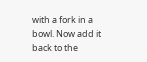with a fork in a bowl. Now add it back to the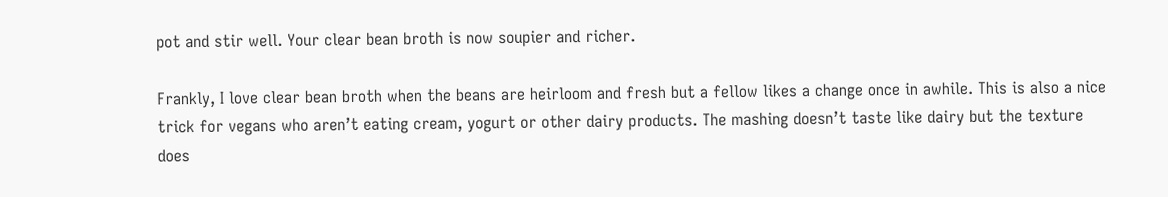pot and stir well. Your clear bean broth is now soupier and richer.

Frankly, I love clear bean broth when the beans are heirloom and fresh but a fellow likes a change once in awhile. This is also a nice trick for vegans who aren’t eating cream, yogurt or other dairy products. The mashing doesn’t taste like dairy but the texture does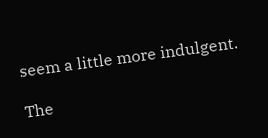seem a little more indulgent.

The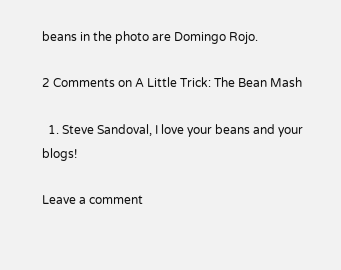beans in the photo are Domingo Rojo.

2 Comments on A Little Trick: The Bean Mash

  1. Steve Sandoval, I love your beans and your blogs!

Leave a comment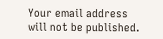Your email address will not be published.